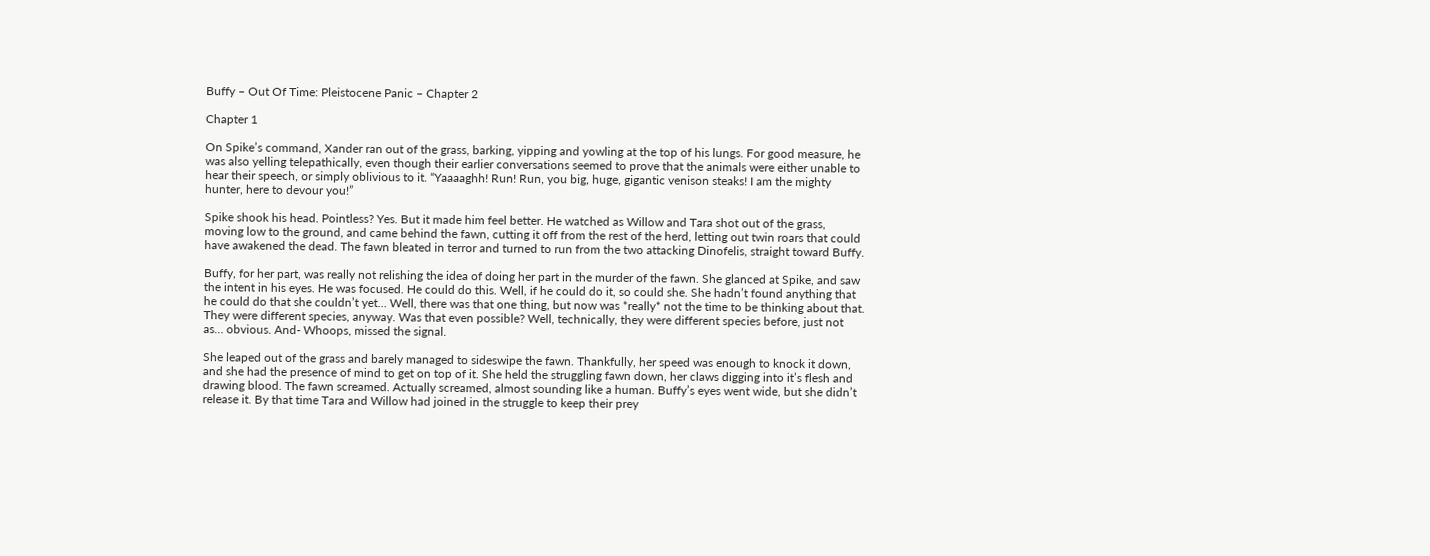Buffy – Out Of Time: Pleistocene Panic – Chapter 2

Chapter 1

On Spike’s command, Xander ran out of the grass, barking, yipping and yowling at the top of his lungs. For good measure, he was also yelling telepathically, even though their earlier conversations seemed to prove that the animals were either unable to hear their speech, or simply oblivious to it. “Yaaaaghh! Run! Run, you big, huge, gigantic venison steaks! I am the mighty hunter, here to devour you!”

Spike shook his head. Pointless? Yes. But it made him feel better. He watched as Willow and Tara shot out of the grass, moving low to the ground, and came behind the fawn, cutting it off from the rest of the herd, letting out twin roars that could have awakened the dead. The fawn bleated in terror and turned to run from the two attacking Dinofelis, straight toward Buffy.

Buffy, for her part, was really not relishing the idea of doing her part in the murder of the fawn. She glanced at Spike, and saw the intent in his eyes. He was focused. He could do this. Well, if he could do it, so could she. She hadn’t found anything that he could do that she couldn’t yet… Well, there was that one thing, but now was *really* not the time to be thinking about that. They were different species, anyway. Was that even possible? Well, technically, they were different species before, just not as… obvious. And- Whoops, missed the signal.

She leaped out of the grass and barely managed to sideswipe the fawn. Thankfully, her speed was enough to knock it down, and she had the presence of mind to get on top of it. She held the struggling fawn down, her claws digging into it’s flesh and drawing blood. The fawn screamed. Actually screamed, almost sounding like a human. Buffy’s eyes went wide, but she didn’t release it. By that time Tara and Willow had joined in the struggle to keep their prey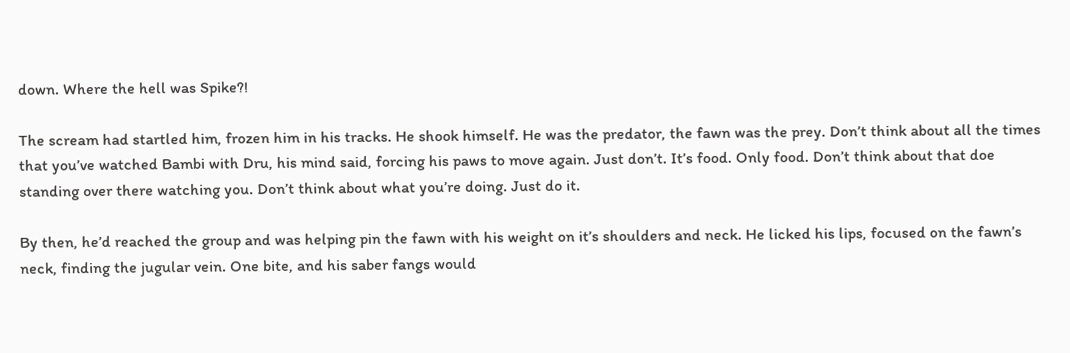down. Where the hell was Spike?!

The scream had startled him, frozen him in his tracks. He shook himself. He was the predator, the fawn was the prey. Don’t think about all the times that you’ve watched Bambi with Dru, his mind said, forcing his paws to move again. Just don’t. It’s food. Only food. Don’t think about that doe standing over there watching you. Don’t think about what you’re doing. Just do it.

By then, he’d reached the group and was helping pin the fawn with his weight on it’s shoulders and neck. He licked his lips, focused on the fawn’s neck, finding the jugular vein. One bite, and his saber fangs would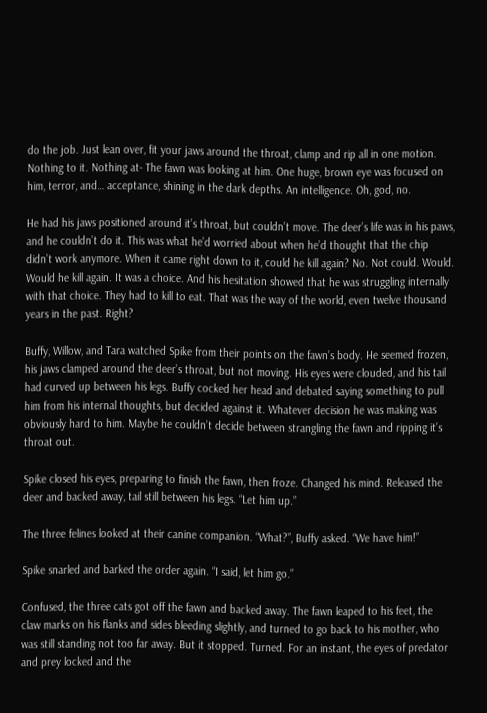do the job. Just lean over, fit your jaws around the throat, clamp and rip all in one motion. Nothing to it. Nothing at- The fawn was looking at him. One huge, brown eye was focused on him, terror, and… acceptance, shining in the dark depths. An intelligence. Oh, god, no.

He had his jaws positioned around it’s throat, but couldn’t move. The deer’s life was in his paws, and he couldn’t do it. This was what he’d worried about when he’d thought that the chip didn’t work anymore. When it came right down to it, could he kill again? No. Not could. Would. Would he kill again. It was a choice. And his hesitation showed that he was struggling internally with that choice. They had to kill to eat. That was the way of the world, even twelve thousand years in the past. Right?

Buffy, Willow, and Tara watched Spike from their points on the fawn’s body. He seemed frozen, his jaws clamped around the deer’s throat, but not moving. His eyes were clouded, and his tail had curved up between his legs. Buffy cocked her head and debated saying something to pull him from his internal thoughts, but decided against it. Whatever decision he was making was obviously hard to him. Maybe he couldn’t decide between strangling the fawn and ripping it’s throat out.

Spike closed his eyes, preparing to finish the fawn, then froze. Changed his mind. Released the deer and backed away, tail still between his legs. “Let him up.”

The three felines looked at their canine companion. “What?”, Buffy asked. “We have him!”

Spike snarled and barked the order again. “I said, let him go.”

Confused, the three cats got off the fawn and backed away. The fawn leaped to his feet, the claw marks on his flanks and sides bleeding slightly, and turned to go back to his mother, who was still standing not too far away. But it stopped. Turned. For an instant, the eyes of predator and prey locked and the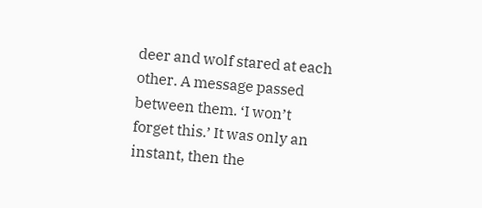deer and wolf stared at each other. A message passed between them. ‘I won’t forget this.’ It was only an instant, then the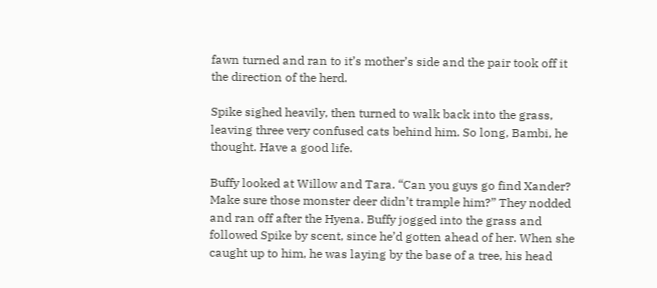fawn turned and ran to it’s mother’s side and the pair took off it the direction of the herd.

Spike sighed heavily, then turned to walk back into the grass, leaving three very confused cats behind him. So long, Bambi, he thought. Have a good life.

Buffy looked at Willow and Tara. “Can you guys go find Xander? Make sure those monster deer didn’t trample him?” They nodded and ran off after the Hyena. Buffy jogged into the grass and followed Spike by scent, since he’d gotten ahead of her. When she caught up to him, he was laying by the base of a tree, his head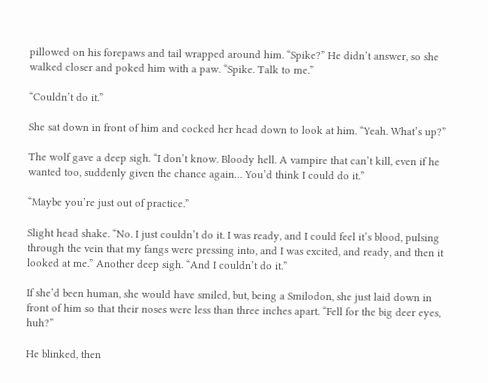pillowed on his forepaws and tail wrapped around him. “Spike?” He didn’t answer, so she walked closer and poked him with a paw. “Spike. Talk to me.”

“Couldn’t do it.”

She sat down in front of him and cocked her head down to look at him. “Yeah. What’s up?”

The wolf gave a deep sigh. “I don’t know. Bloody hell. A vampire that can’t kill, even if he wanted too, suddenly given the chance again… You’d think I could do it.”

“Maybe you’re just out of practice.”

Slight head shake. “No. I just couldn’t do it. I was ready, and I could feel it’s blood, pulsing through the vein that my fangs were pressing into, and I was excited, and ready, and then it looked at me.” Another deep sigh. “And I couldn’t do it.”

If she’d been human, she would have smiled, but, being a Smilodon, she just laid down in front of him so that their noses were less than three inches apart. “Fell for the big deer eyes, huh?”

He blinked, then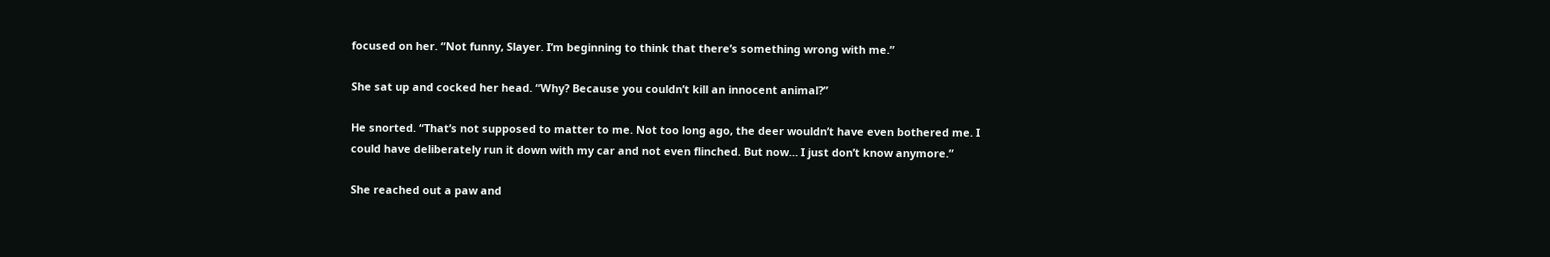focused on her. “Not funny, Slayer. I’m beginning to think that there’s something wrong with me.”

She sat up and cocked her head. “Why? Because you couldn’t kill an innocent animal?”

He snorted. “That’s not supposed to matter to me. Not too long ago, the deer wouldn’t have even bothered me. I could have deliberately run it down with my car and not even flinched. But now… I just don’t know anymore.”

She reached out a paw and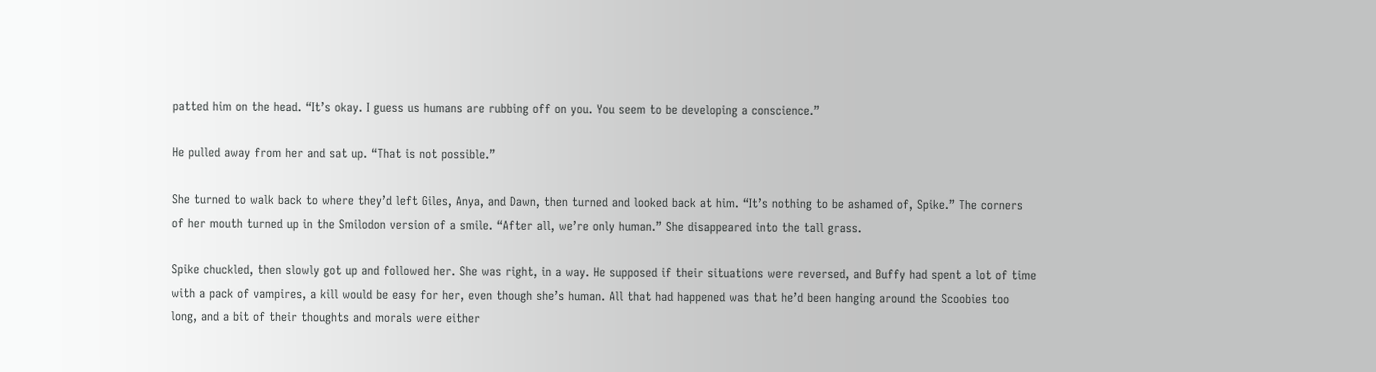patted him on the head. “It’s okay. I guess us humans are rubbing off on you. You seem to be developing a conscience.”

He pulled away from her and sat up. “That is not possible.”

She turned to walk back to where they’d left Giles, Anya, and Dawn, then turned and looked back at him. “It’s nothing to be ashamed of, Spike.” The corners of her mouth turned up in the Smilodon version of a smile. “After all, we’re only human.” She disappeared into the tall grass.

Spike chuckled, then slowly got up and followed her. She was right, in a way. He supposed if their situations were reversed, and Buffy had spent a lot of time with a pack of vampires, a kill would be easy for her, even though she’s human. All that had happened was that he’d been hanging around the Scoobies too long, and a bit of their thoughts and morals were either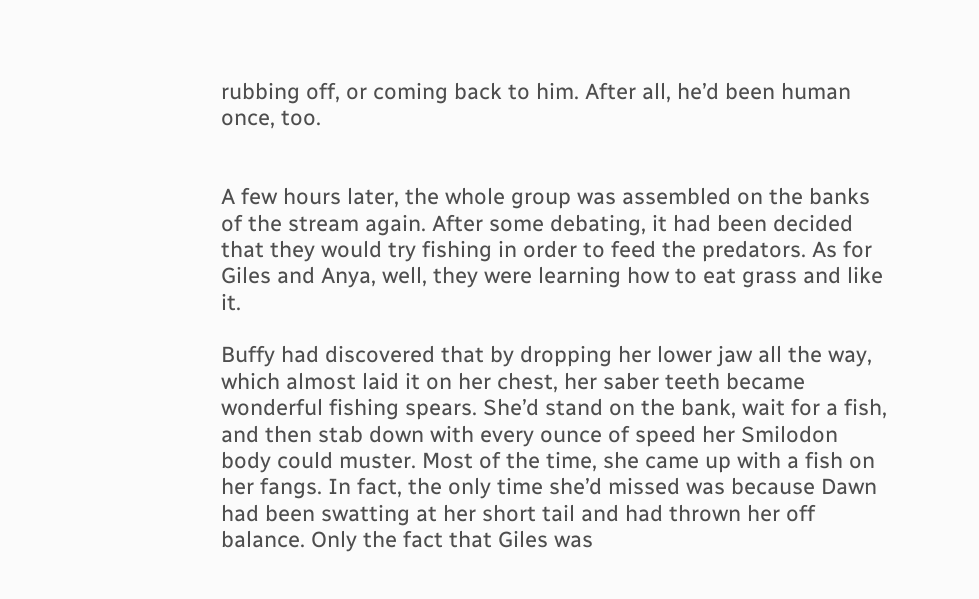rubbing off, or coming back to him. After all, he’d been human once, too.


A few hours later, the whole group was assembled on the banks of the stream again. After some debating, it had been decided that they would try fishing in order to feed the predators. As for Giles and Anya, well, they were learning how to eat grass and like it.

Buffy had discovered that by dropping her lower jaw all the way, which almost laid it on her chest, her saber teeth became wonderful fishing spears. She’d stand on the bank, wait for a fish, and then stab down with every ounce of speed her Smilodon body could muster. Most of the time, she came up with a fish on her fangs. In fact, the only time she’d missed was because Dawn had been swatting at her short tail and had thrown her off balance. Only the fact that Giles was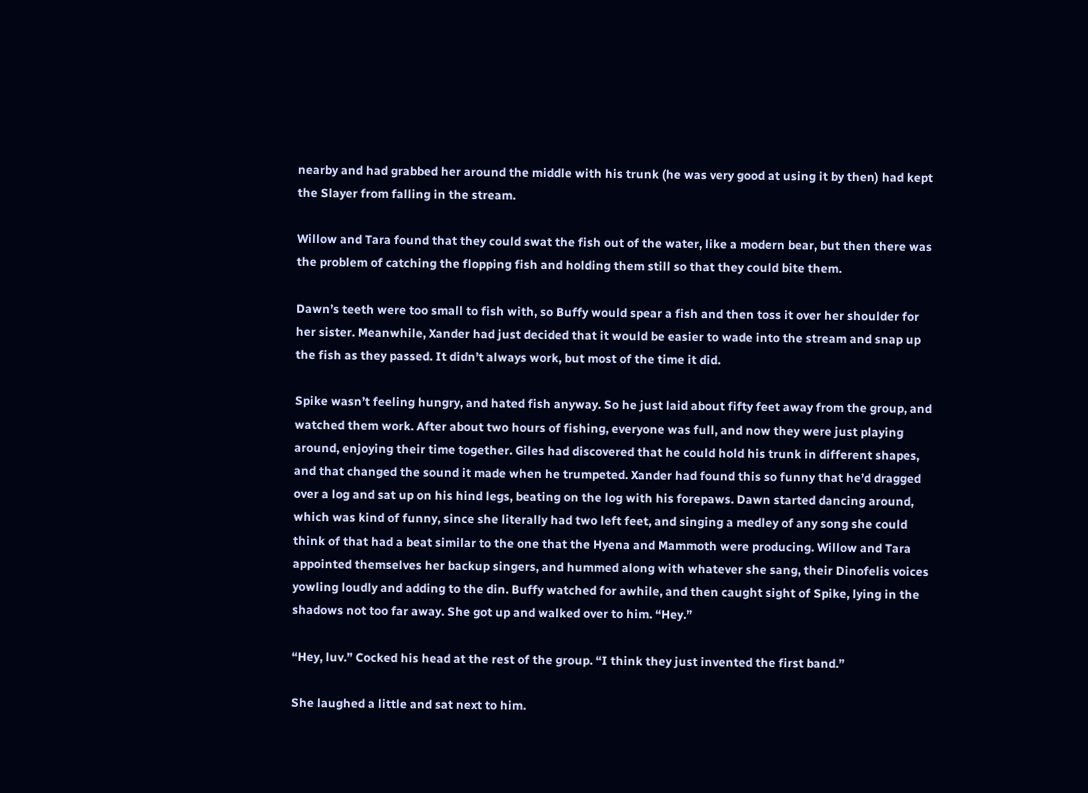nearby and had grabbed her around the middle with his trunk (he was very good at using it by then) had kept the Slayer from falling in the stream.

Willow and Tara found that they could swat the fish out of the water, like a modern bear, but then there was the problem of catching the flopping fish and holding them still so that they could bite them.

Dawn’s teeth were too small to fish with, so Buffy would spear a fish and then toss it over her shoulder for her sister. Meanwhile, Xander had just decided that it would be easier to wade into the stream and snap up the fish as they passed. It didn’t always work, but most of the time it did.

Spike wasn’t feeling hungry, and hated fish anyway. So he just laid about fifty feet away from the group, and watched them work. After about two hours of fishing, everyone was full, and now they were just playing around, enjoying their time together. Giles had discovered that he could hold his trunk in different shapes, and that changed the sound it made when he trumpeted. Xander had found this so funny that he’d dragged over a log and sat up on his hind legs, beating on the log with his forepaws. Dawn started dancing around, which was kind of funny, since she literally had two left feet, and singing a medley of any song she could think of that had a beat similar to the one that the Hyena and Mammoth were producing. Willow and Tara appointed themselves her backup singers, and hummed along with whatever she sang, their Dinofelis voices yowling loudly and adding to the din. Buffy watched for awhile, and then caught sight of Spike, lying in the shadows not too far away. She got up and walked over to him. “Hey.”

“Hey, luv.” Cocked his head at the rest of the group. “I think they just invented the first band.”

She laughed a little and sat next to him.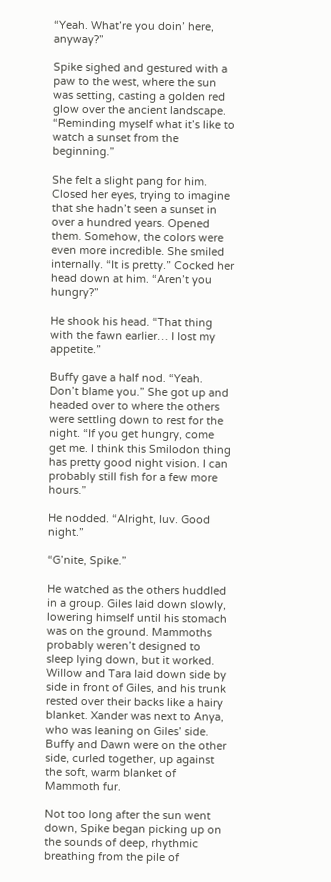“Yeah. What’re you doin’ here, anyway?”

Spike sighed and gestured with a paw to the west, where the sun was setting, casting a golden red glow over the ancient landscape. “Reminding myself what it’s like to watch a sunset from the beginning.”

She felt a slight pang for him. Closed her eyes, trying to imagine that she hadn’t seen a sunset in over a hundred years. Opened them. Somehow, the colors were even more incredible. She smiled internally. “It is pretty.” Cocked her head down at him. “Aren’t you hungry?”

He shook his head. “That thing with the fawn earlier… I lost my appetite.”

Buffy gave a half nod. “Yeah. Don’t blame you.” She got up and headed over to where the others were settling down to rest for the night. “If you get hungry, come get me. I think this Smilodon thing has pretty good night vision. I can probably still fish for a few more hours.”

He nodded. “Alright, luv. Good night.”

“G’nite, Spike.”

He watched as the others huddled in a group. Giles laid down slowly, lowering himself until his stomach was on the ground. Mammoths probably weren’t designed to sleep lying down, but it worked. Willow and Tara laid down side by side in front of Giles, and his trunk rested over their backs like a hairy blanket. Xander was next to Anya, who was leaning on Giles’ side. Buffy and Dawn were on the other side, curled together, up against the soft, warm blanket of Mammoth fur.

Not too long after the sun went down, Spike began picking up on the sounds of deep, rhythmic breathing from the pile of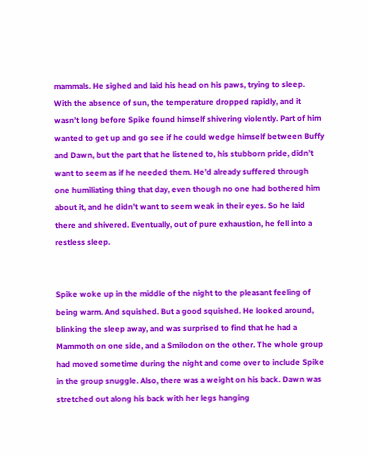mammals. He sighed and laid his head on his paws, trying to sleep. With the absence of sun, the temperature dropped rapidly, and it wasn’t long before Spike found himself shivering violently. Part of him wanted to get up and go see if he could wedge himself between Buffy and Dawn, but the part that he listened to, his stubborn pride, didn’t want to seem as if he needed them. He’d already suffered through one humiliating thing that day, even though no one had bothered him about it, and he didn’t want to seem weak in their eyes. So he laid there and shivered. Eventually, out of pure exhaustion, he fell into a restless sleep.


Spike woke up in the middle of the night to the pleasant feeling of being warm. And squished. But a good squished. He looked around, blinking the sleep away, and was surprised to find that he had a Mammoth on one side, and a Smilodon on the other. The whole group had moved sometime during the night and come over to include Spike in the group snuggle. Also, there was a weight on his back. Dawn was stretched out along his back with her legs hanging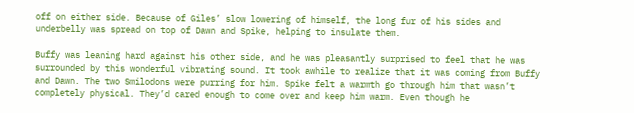off on either side. Because of Giles’ slow lowering of himself, the long fur of his sides and underbelly was spread on top of Dawn and Spike, helping to insulate them.

Buffy was leaning hard against his other side, and he was pleasantly surprised to feel that he was surrounded by this wonderful vibrating sound. It took awhile to realize that it was coming from Buffy and Dawn. The two Smilodons were purring for him. Spike felt a warmth go through him that wasn’t completely physical. They’d cared enough to come over and keep him warm. Even though he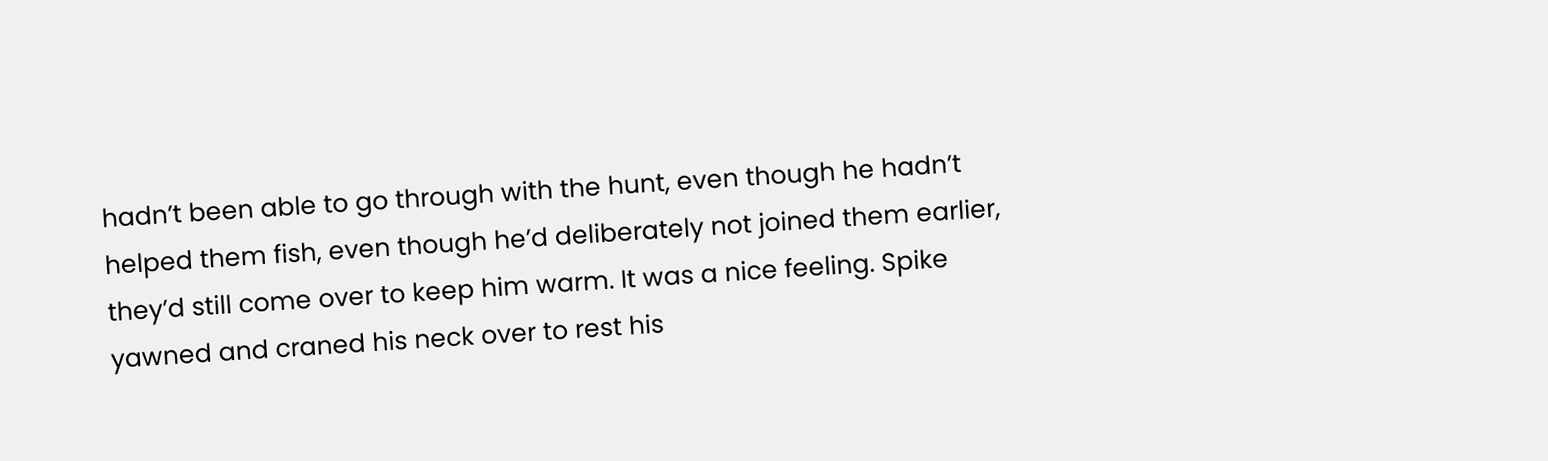hadn’t been able to go through with the hunt, even though he hadn’t helped them fish, even though he’d deliberately not joined them earlier, they’d still come over to keep him warm. It was a nice feeling. Spike yawned and craned his neck over to rest his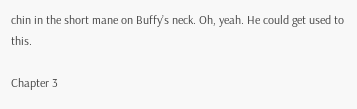chin in the short mane on Buffy’s neck. Oh, yeah. He could get used to this.

Chapter 3